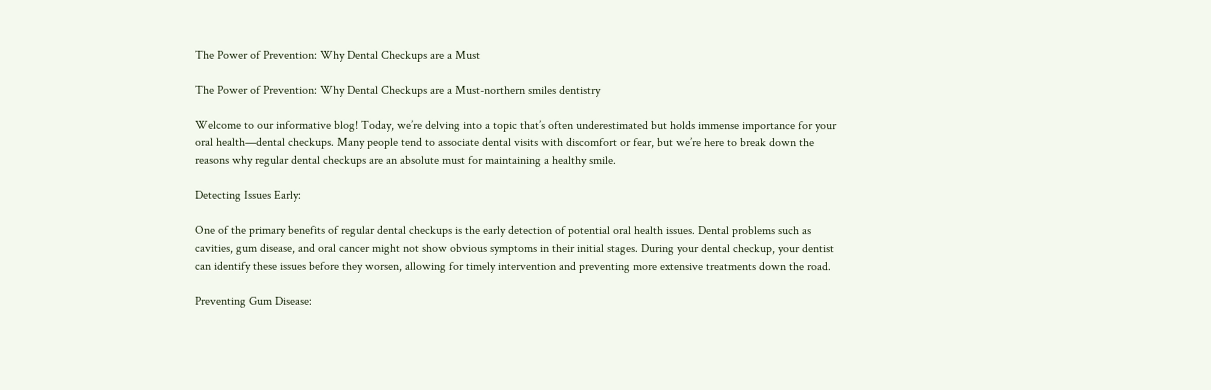The Power of Prevention: Why Dental Checkups are a Must

The Power of Prevention: Why Dental Checkups are a Must-northern smiles dentistry

Welcome to our informative blog! Today, we’re delving into a topic that’s often underestimated but holds immense importance for your oral health—dental checkups. Many people tend to associate dental visits with discomfort or fear, but we’re here to break down the reasons why regular dental checkups are an absolute must for maintaining a healthy smile.

Detecting Issues Early:

One of the primary benefits of regular dental checkups is the early detection of potential oral health issues. Dental problems such as cavities, gum disease, and oral cancer might not show obvious symptoms in their initial stages. During your dental checkup, your dentist can identify these issues before they worsen, allowing for timely intervention and preventing more extensive treatments down the road.

Preventing Gum Disease: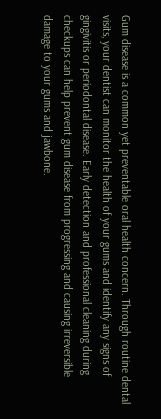Gum disease is a common yet preventable oral health concern. Through routine dental visits, your dentist can monitor the health of your gums and identify any signs of gingivitis or periodontal disease. Early detection and professional cleaning during checkups can help prevent gum disease from progressing and causing irreversible damage to your gums and jawbone.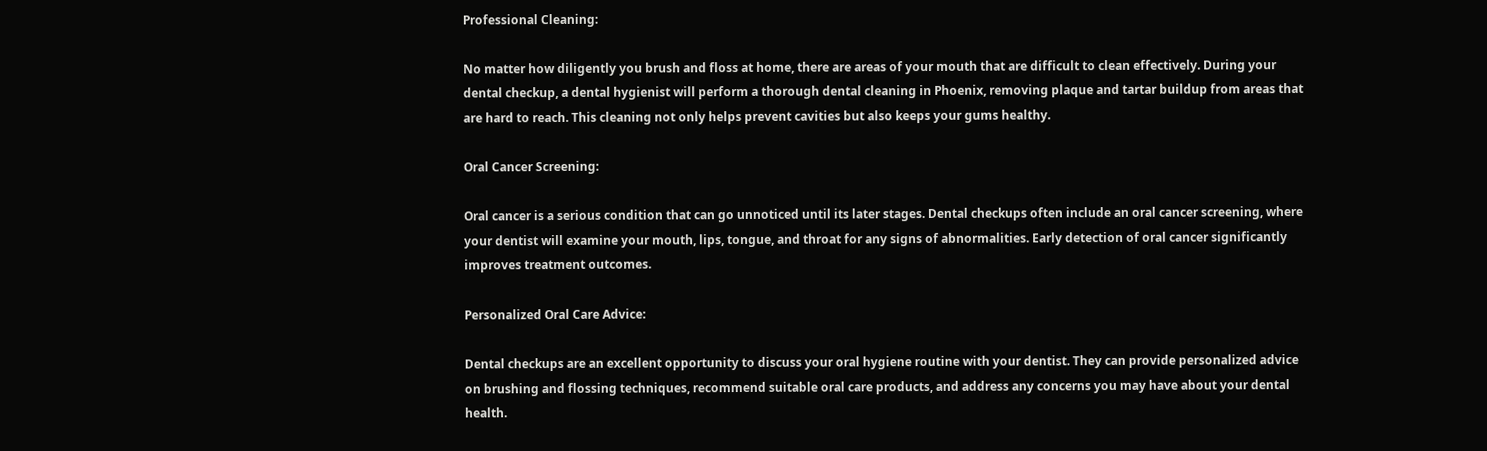Professional Cleaning:

No matter how diligently you brush and floss at home, there are areas of your mouth that are difficult to clean effectively. During your dental checkup, a dental hygienist will perform a thorough dental cleaning in Phoenix, removing plaque and tartar buildup from areas that are hard to reach. This cleaning not only helps prevent cavities but also keeps your gums healthy.

Oral Cancer Screening:

Oral cancer is a serious condition that can go unnoticed until its later stages. Dental checkups often include an oral cancer screening, where your dentist will examine your mouth, lips, tongue, and throat for any signs of abnormalities. Early detection of oral cancer significantly improves treatment outcomes.

Personalized Oral Care Advice:

Dental checkups are an excellent opportunity to discuss your oral hygiene routine with your dentist. They can provide personalized advice on brushing and flossing techniques, recommend suitable oral care products, and address any concerns you may have about your dental health.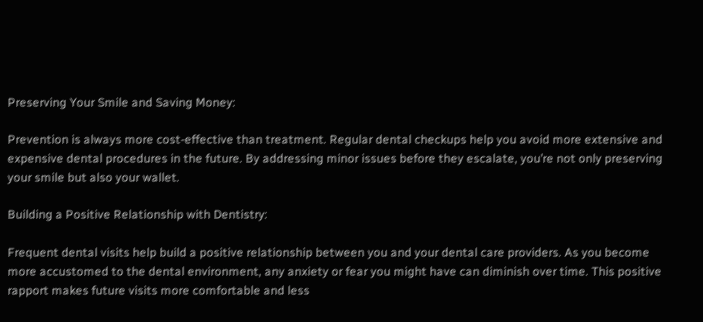Preserving Your Smile and Saving Money:

Prevention is always more cost-effective than treatment. Regular dental checkups help you avoid more extensive and expensive dental procedures in the future. By addressing minor issues before they escalate, you’re not only preserving your smile but also your wallet.

Building a Positive Relationship with Dentistry:

Frequent dental visits help build a positive relationship between you and your dental care providers. As you become more accustomed to the dental environment, any anxiety or fear you might have can diminish over time. This positive rapport makes future visits more comfortable and less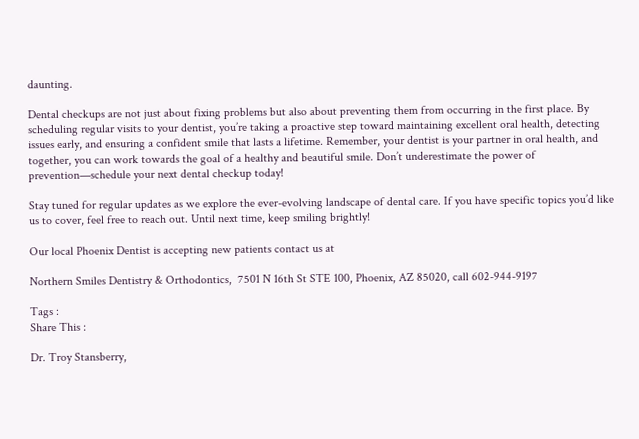daunting.

Dental checkups are not just about fixing problems but also about preventing them from occurring in the first place. By scheduling regular visits to your dentist, you’re taking a proactive step toward maintaining excellent oral health, detecting issues early, and ensuring a confident smile that lasts a lifetime. Remember, your dentist is your partner in oral health, and together, you can work towards the goal of a healthy and beautiful smile. Don’t underestimate the power of prevention—schedule your next dental checkup today!

Stay tuned for regular updates as we explore the ever-evolving landscape of dental care. If you have specific topics you’d like us to cover, feel free to reach out. Until next time, keep smiling brightly!

Our local Phoenix Dentist is accepting new patients contact us at

Northern Smiles Dentistry & Orthodontics,  7501 N 16th St STE 100, Phoenix, AZ 85020, call 602-944-9197

Tags :
Share This :

Dr. Troy Stansberry,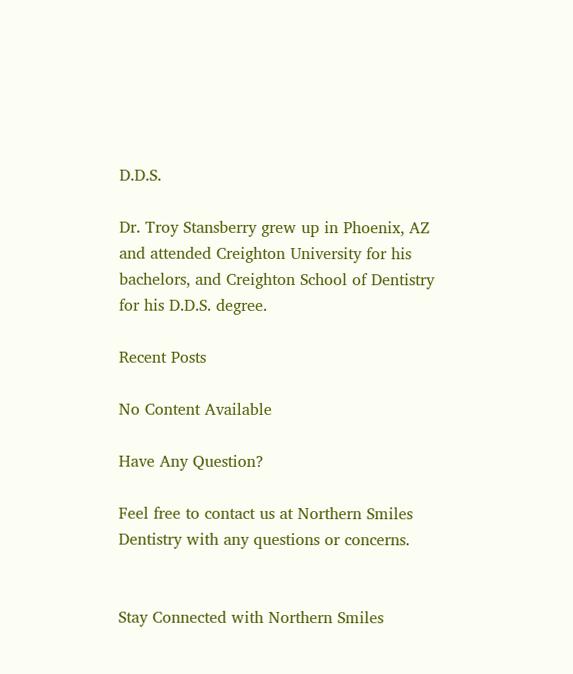D.D.S.

Dr. Troy Stansberry grew up in Phoenix, AZ and attended Creighton University for his bachelors, and Creighton School of Dentistry for his D.D.S. degree.

Recent Posts

No Content Available

Have Any Question?

Feel free to contact us at Northern Smiles Dentistry with any questions or concerns.


Stay Connected with Northern Smiles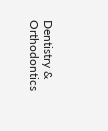Dentistry & Orthodontics